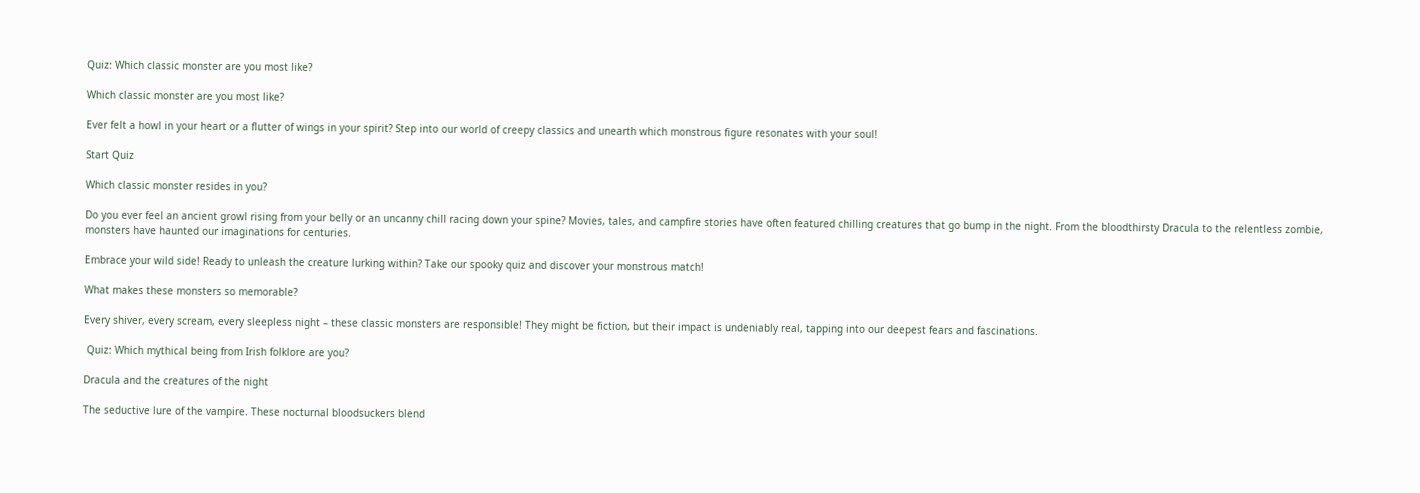Quiz: Which classic monster are you most like?

Which classic monster are you most like?

Ever felt a howl in your heart or a flutter of wings in your spirit? Step into our world of creepy classics and unearth which monstrous figure resonates with your soul!

Start Quiz

Which classic monster resides in you?

Do you ever feel an ancient growl rising from your belly or an uncanny chill racing down your spine? Movies, tales, and campfire stories have often featured chilling creatures that go bump in the night. From the bloodthirsty Dracula to the relentless zombie, monsters have haunted our imaginations for centuries.

Embrace your wild side! Ready to unleash the creature lurking within? Take our spooky quiz and discover your monstrous match!

What makes these monsters so memorable?

Every shiver, every scream, every sleepless night – these classic monsters are responsible! They might be fiction, but their impact is undeniably real, tapping into our deepest fears and fascinations.

 Quiz: Which mythical being from Irish folklore are you?

Dracula and the creatures of the night

The seductive lure of the vampire. These nocturnal bloodsuckers blend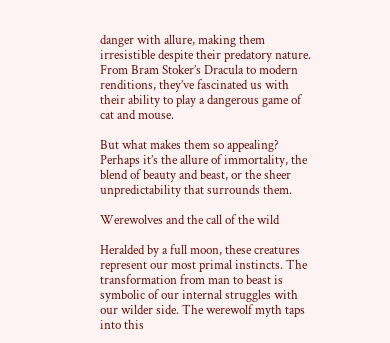danger with allure, making them irresistible despite their predatory nature. From Bram Stoker’s Dracula to modern renditions, they’ve fascinated us with their ability to play a dangerous game of cat and mouse.

But what makes them so appealing? Perhaps it’s the allure of immortality, the blend of beauty and beast, or the sheer unpredictability that surrounds them.

Werewolves and the call of the wild

Heralded by a full moon, these creatures represent our most primal instincts. The transformation from man to beast is symbolic of our internal struggles with our wilder side. The werewolf myth taps into this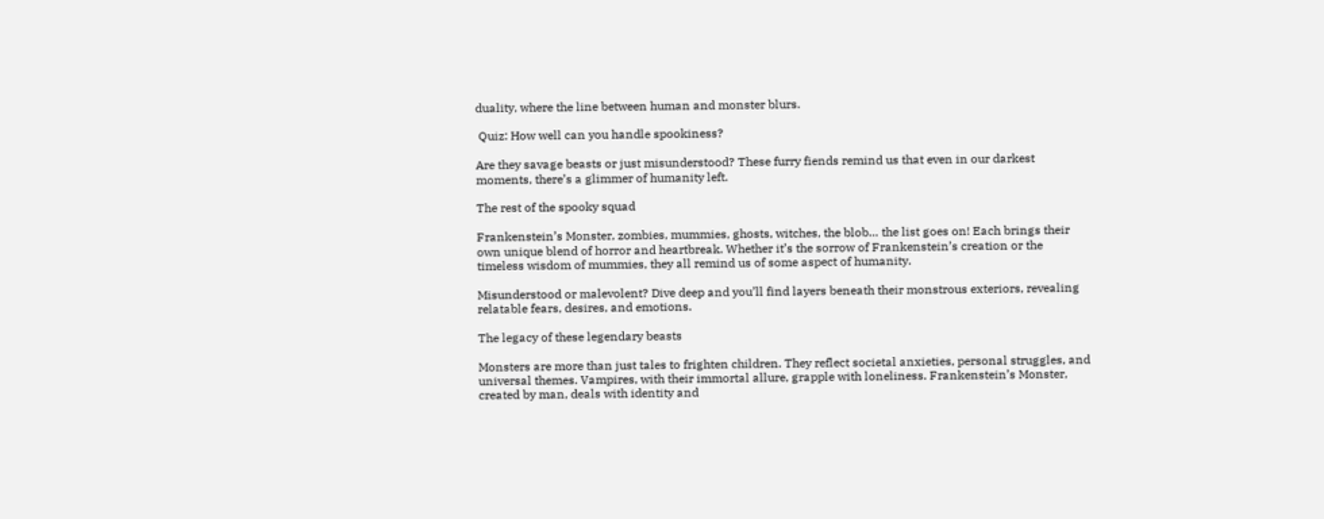duality, where the line between human and monster blurs.

 Quiz: How well can you handle spookiness?

Are they savage beasts or just misunderstood? These furry fiends remind us that even in our darkest moments, there’s a glimmer of humanity left.

The rest of the spooky squad

Frankenstein’s Monster, zombies, mummies, ghosts, witches, the blob… the list goes on! Each brings their own unique blend of horror and heartbreak. Whether it’s the sorrow of Frankenstein’s creation or the timeless wisdom of mummies, they all remind us of some aspect of humanity.

Misunderstood or malevolent? Dive deep and you’ll find layers beneath their monstrous exteriors, revealing relatable fears, desires, and emotions.

The legacy of these legendary beasts

Monsters are more than just tales to frighten children. They reflect societal anxieties, personal struggles, and universal themes. Vampires, with their immortal allure, grapple with loneliness. Frankenstein’s Monster, created by man, deals with identity and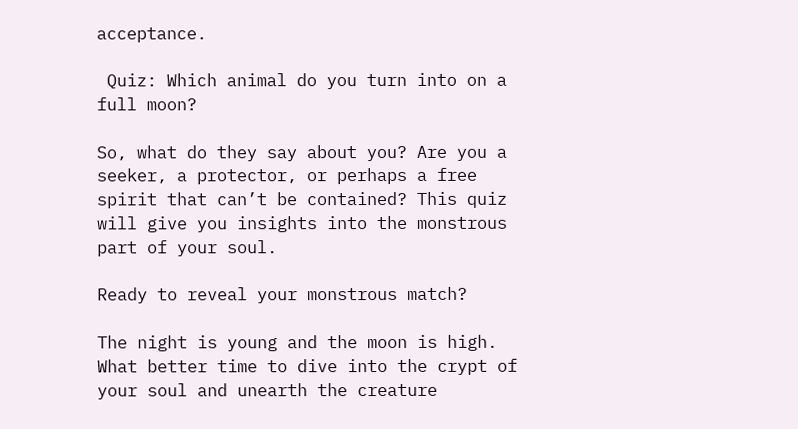acceptance.

 Quiz: Which animal do you turn into on a full moon?

So, what do they say about you? Are you a seeker, a protector, or perhaps a free spirit that can’t be contained? This quiz will give you insights into the monstrous part of your soul.

Ready to reveal your monstrous match?

The night is young and the moon is high. What better time to dive into the crypt of your soul and unearth the creature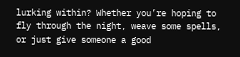lurking within? Whether you’re hoping to fly through the night, weave some spells, or just give someone a good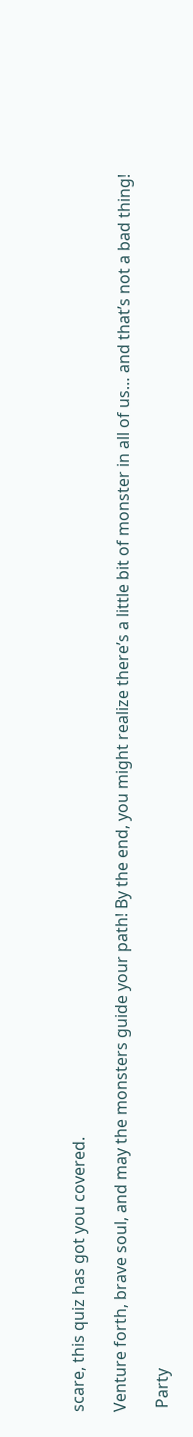scare, this quiz has got you covered.

Venture forth, brave soul, and may the monsters guide your path! By the end, you might realize there’s a little bit of monster in all of us… and that’s not a bad thing!

 Party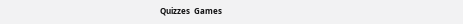Quizzes  Games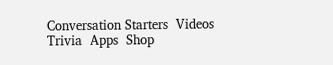Conversation Starters  Videos  Trivia  Apps  Shop